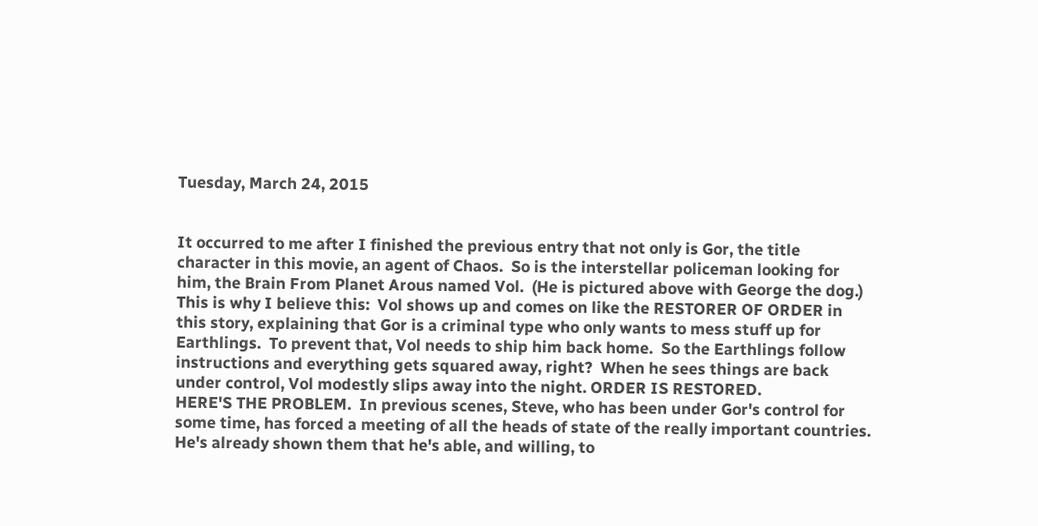Tuesday, March 24, 2015


It occurred to me after I finished the previous entry that not only is Gor, the title character in this movie, an agent of Chaos.  So is the interstellar policeman looking for him, the Brain From Planet Arous named Vol.  (He is pictured above with George the dog.)
This is why I believe this:  Vol shows up and comes on like the RESTORER OF ORDER in this story, explaining that Gor is a criminal type who only wants to mess stuff up for Earthlings.  To prevent that, Vol needs to ship him back home.  So the Earthlings follow instructions and everything gets squared away, right?  When he sees things are back under control, Vol modestly slips away into the night. ORDER IS RESTORED.
HERE'S THE PROBLEM.  In previous scenes, Steve, who has been under Gor's control for some time, has forced a meeting of all the heads of state of the really important countries.  He's already shown them that he's able, and willing, to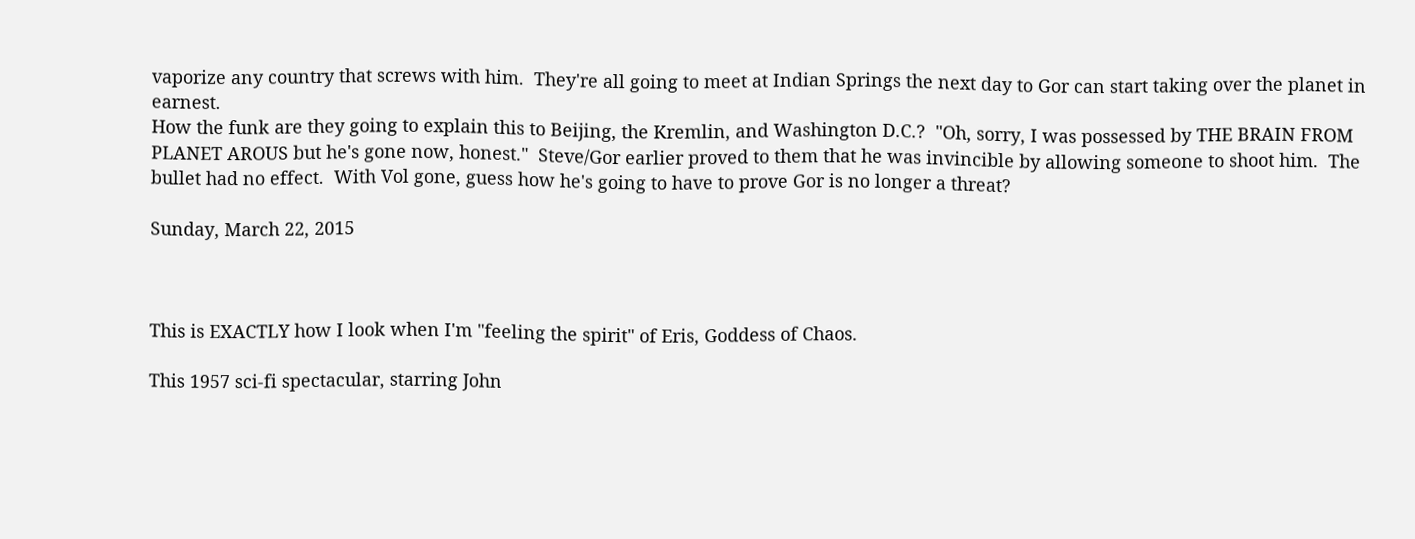vaporize any country that screws with him.  They're all going to meet at Indian Springs the next day to Gor can start taking over the planet in earnest.
How the funk are they going to explain this to Beijing, the Kremlin, and Washington D.C.?  "Oh, sorry, I was possessed by THE BRAIN FROM PLANET AROUS but he's gone now, honest."  Steve/Gor earlier proved to them that he was invincible by allowing someone to shoot him.  The bullet had no effect.  With Vol gone, guess how he's going to have to prove Gor is no longer a threat?

Sunday, March 22, 2015



This is EXACTLY how I look when I'm "feeling the spirit" of Eris, Goddess of Chaos.

This 1957 sci-fi spectacular, starring John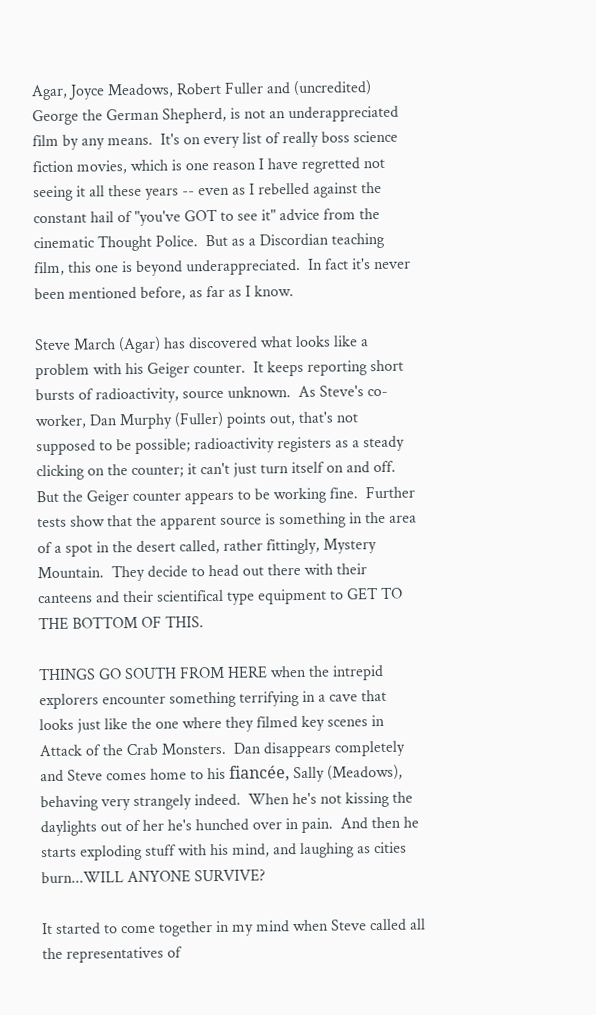Agar, Joyce Meadows, Robert Fuller and (uncredited) George the German Shepherd, is not an underappreciated film by any means.  It's on every list of really boss science fiction movies, which is one reason I have regretted not seeing it all these years -- even as I rebelled against the constant hail of "you've GOT to see it" advice from the cinematic Thought Police.  But as a Discordian teaching film, this one is beyond underappreciated.  In fact it's never been mentioned before, as far as I know.

Steve March (Agar) has discovered what looks like a problem with his Geiger counter.  It keeps reporting short bursts of radioactivity, source unknown.  As Steve's co-worker, Dan Murphy (Fuller) points out, that's not supposed to be possible; radioactivity registers as a steady clicking on the counter; it can't just turn itself on and off.  But the Geiger counter appears to be working fine.  Further tests show that the apparent source is something in the area of a spot in the desert called, rather fittingly, Mystery Mountain.  They decide to head out there with their canteens and their scientifical type equipment to GET TO THE BOTTOM OF THIS.

THINGS GO SOUTH FROM HERE when the intrepid explorers encounter something terrifying in a cave that looks just like the one where they filmed key scenes in Attack of the Crab Monsters.  Dan disappears completely and Steve comes home to his fiancée, Sally (Meadows), behaving very strangely indeed.  When he's not kissing the daylights out of her he's hunched over in pain.  And then he starts exploding stuff with his mind, and laughing as cities burn...WILL ANYONE SURVIVE?

It started to come together in my mind when Steve called all the representatives of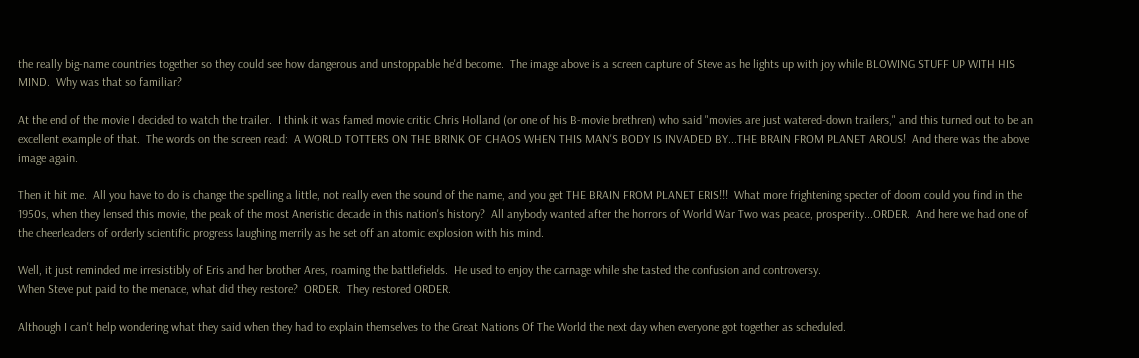the really big-name countries together so they could see how dangerous and unstoppable he'd become.  The image above is a screen capture of Steve as he lights up with joy while BLOWING STUFF UP WITH HIS MIND.  Why was that so familiar?

At the end of the movie I decided to watch the trailer.  I think it was famed movie critic Chris Holland (or one of his B-movie brethren) who said "movies are just watered-down trailers," and this turned out to be an excellent example of that.  The words on the screen read:  A WORLD TOTTERS ON THE BRINK OF CHAOS WHEN THIS MAN'S BODY IS INVADED BY...THE BRAIN FROM PLANET AROUS!  And there was the above image again.

Then it hit me.  All you have to do is change the spelling a little, not really even the sound of the name, and you get THE BRAIN FROM PLANET ERIS!!!  What more frightening specter of doom could you find in the 1950s, when they lensed this movie, the peak of the most Aneristic decade in this nation's history?  All anybody wanted after the horrors of World War Two was peace, prosperity...ORDER.  And here we had one of the cheerleaders of orderly scientific progress laughing merrily as he set off an atomic explosion with his mind.

Well, it just reminded me irresistibly of Eris and her brother Ares, roaming the battlefields.  He used to enjoy the carnage while she tasted the confusion and controversy.
When Steve put paid to the menace, what did they restore?  ORDER.  They restored ORDER.

Although I can't help wondering what they said when they had to explain themselves to the Great Nations Of The World the next day when everyone got together as scheduled.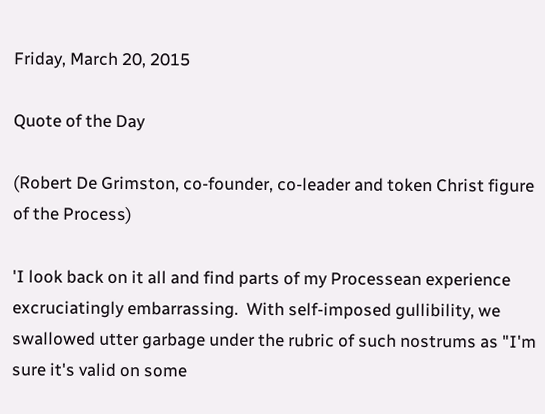Friday, March 20, 2015

Quote of the Day

(Robert De Grimston, co-founder, co-leader and token Christ figure of the Process)

'I look back on it all and find parts of my Processean experience excruciatingly embarrassing.  With self-imposed gullibility, we swallowed utter garbage under the rubric of such nostrums as "I'm sure it's valid on some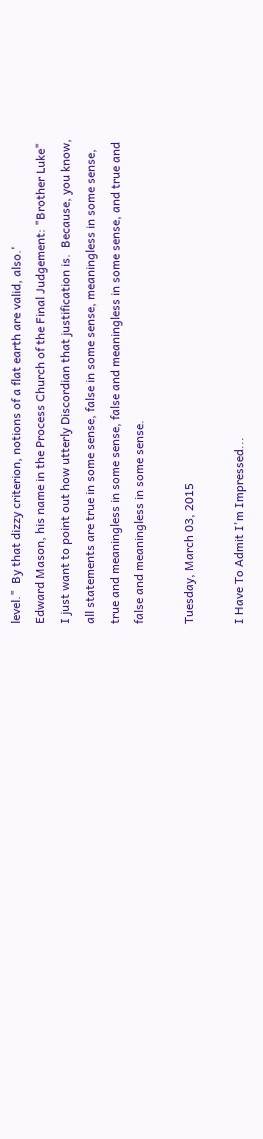level."  By that dizzy criterion, notions of a flat earth are valid, also.'
Edward Mason, his name in the Process Church of the Final Judgement: "Brother Luke"
I just want to point out how utterly Discordian that justification is.  Because, you know, all statements are true in some sense, false in some sense, meaningless in some sense, true and meaningless in some sense, false and meaningless in some sense, and true and false and meaningless in some sense.

Tuesday, March 03, 2015

I Have To Admit I'm Impressed...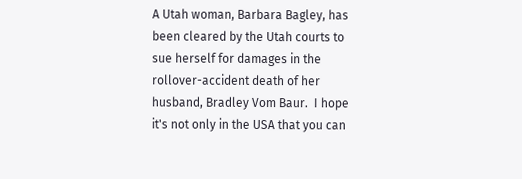A Utah woman, Barbara Bagley, has been cleared by the Utah courts to sue herself for damages in the rollover-accident death of her husband, Bradley Vom Baur.  I hope it's not only in the USA that you can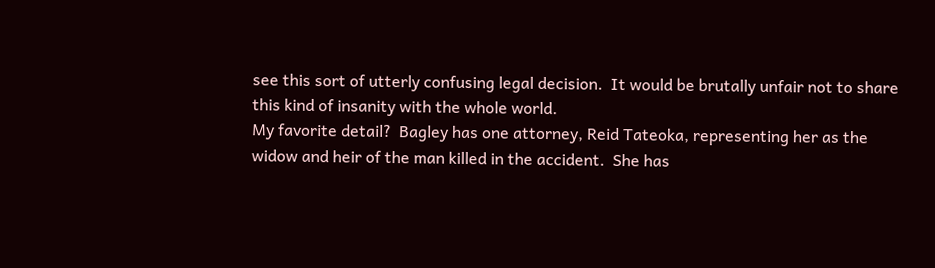see this sort of utterly confusing legal decision.  It would be brutally unfair not to share this kind of insanity with the whole world.
My favorite detail?  Bagley has one attorney, Reid Tateoka, representing her as the widow and heir of the man killed in the accident.  She has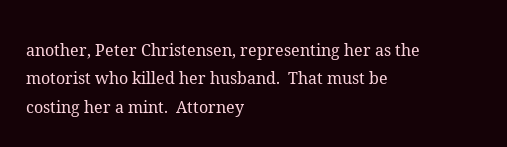another, Peter Christensen, representing her as the motorist who killed her husband.  That must be costing her a mint.  Attorney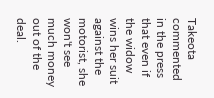Takeota commented in the press that even if the widow wins her suit against the motorist, she won't see much money out of the deal.